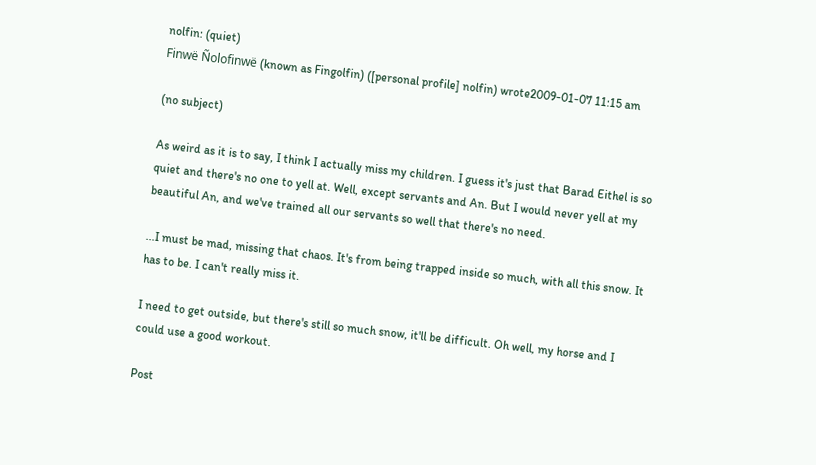nolfin: (quiet)
Finwë Ñolofinwë (known as Fingolfin) ([personal profile] nolfin) wrote2009-01-07 11:15 am

(no subject)

As weird as it is to say, I think I actually miss my children. I guess it's just that Barad Eithel is so quiet and there's no one to yell at. Well, except servants and An. But I would never yell at my beautiful An, and we've trained all our servants so well that there's no need.

...I must be mad, missing that chaos. It's from being trapped inside so much, with all this snow. It has to be. I can't really miss it.

I need to get outside, but there's still so much snow, it'll be difficult. Oh well, my horse and I could use a good workout.

Post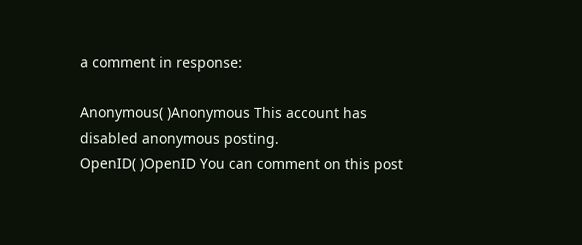a comment in response:

Anonymous( )Anonymous This account has disabled anonymous posting.
OpenID( )OpenID You can comment on this post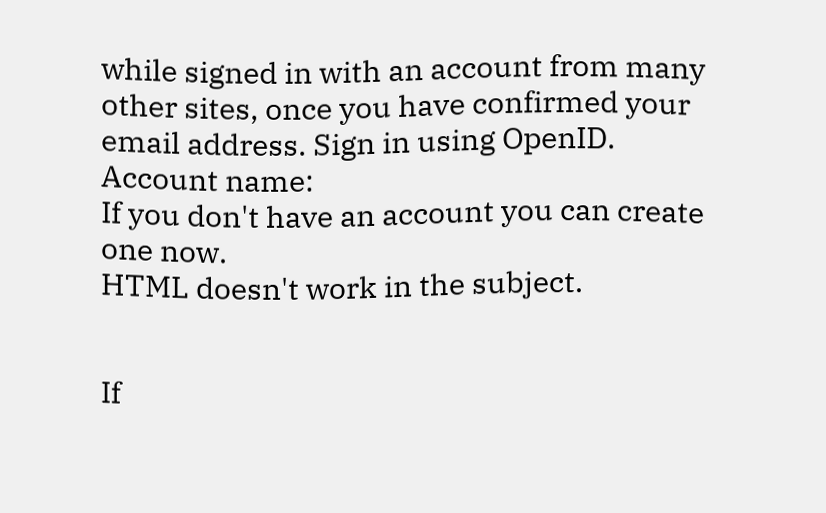while signed in with an account from many other sites, once you have confirmed your email address. Sign in using OpenID.
Account name:
If you don't have an account you can create one now.
HTML doesn't work in the subject.


If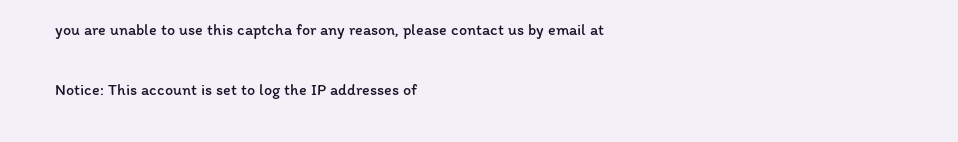you are unable to use this captcha for any reason, please contact us by email at

Notice: This account is set to log the IP addresses of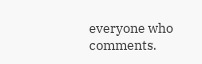everyone who comments.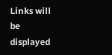Links will be displayed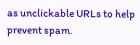as unclickable URLs to help prevent spam.